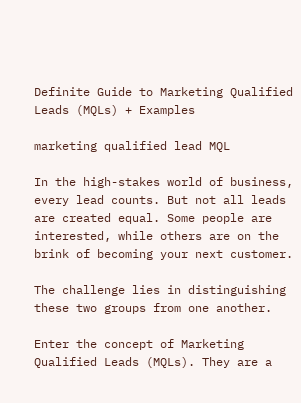Definite Guide to Marketing Qualified Leads (MQLs) + Examples

marketing qualified lead MQL

In the high-stakes world of business, every lead counts. But not all leads are created equal. Some people are interested, while others are on the brink of becoming your next customer.

The challenge lies in distinguishing these two groups from one another.

Enter the concept of Marketing Qualified Leads (MQLs). They are a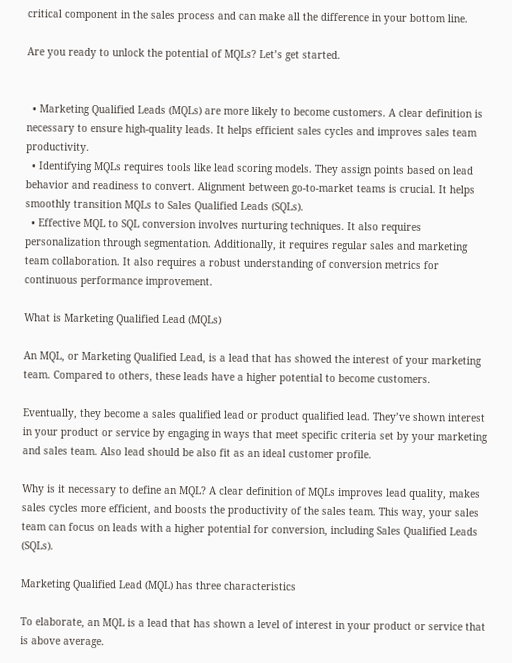critical component in the sales process and can make all the difference in your bottom line.

Are you ready to unlock the potential of MQLs? Let’s get started.


  • Marketing Qualified Leads (MQLs) are more likely to become customers. A clear definition is necessary to ensure high-quality leads. It helps efficient sales cycles and improves sales team productivity.
  • Identifying MQLs requires tools like lead scoring models. They assign points based on lead behavior and readiness to convert. Alignment between go-to-market teams is crucial. It helps smoothly transition MQLs to Sales Qualified Leads (SQLs).
  • Effective MQL to SQL conversion involves nurturing techniques. It also requires personalization through segmentation. Additionally, it requires regular sales and marketing team collaboration. It also requires a robust understanding of conversion metrics for continuous performance improvement.

What is Marketing Qualified Lead (MQLs)

An MQL, or Marketing Qualified Lead, is a lead that has showed the interest of your marketing team. Compared to others, these leads have a higher potential to become customers.

Eventually, they become a sales qualified lead or product qualified lead. They’ve shown interest in your product or service by engaging in ways that meet specific criteria set by your marketing and sales team. Also lead should be also fit as an ideal customer profile.

Why is it necessary to define an MQL? A clear definition of MQLs improves lead quality, makes sales cycles more efficient, and boosts the productivity of the sales team. This way, your sales team can focus on leads with a higher potential for conversion, including Sales Qualified Leads (SQLs).

Marketing Qualified Lead (MQL) has three characteristics

To elaborate, an MQL is a lead that has shown a level of interest in your product or service that is above average.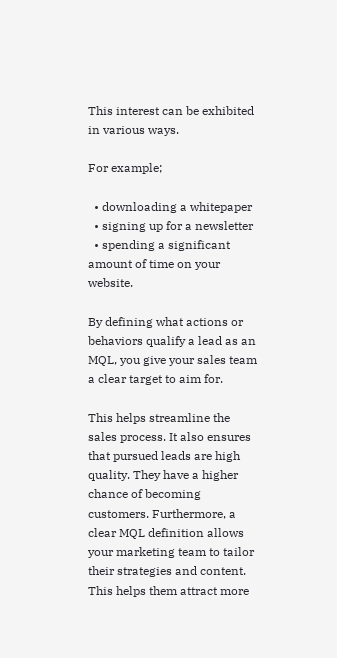This interest can be exhibited in various ways.

For example;

  • downloading a whitepaper
  • signing up for a newsletter
  • spending a significant amount of time on your website.

By defining what actions or behaviors qualify a lead as an MQL, you give your sales team a clear target to aim for.

This helps streamline the sales process. It also ensures that pursued leads are high quality. They have a higher chance of becoming customers. Furthermore, a clear MQL definition allows your marketing team to tailor their strategies and content. This helps them attract more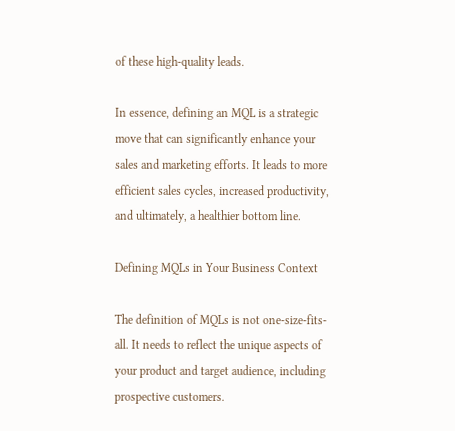of these high-quality leads.

In essence, defining an MQL is a strategic move that can significantly enhance your sales and marketing efforts. It leads to more efficient sales cycles, increased productivity, and ultimately, a healthier bottom line.

Defining MQLs in Your Business Context

The definition of MQLs is not one-size-fits-all. It needs to reflect the unique aspects of your product and target audience, including prospective customers.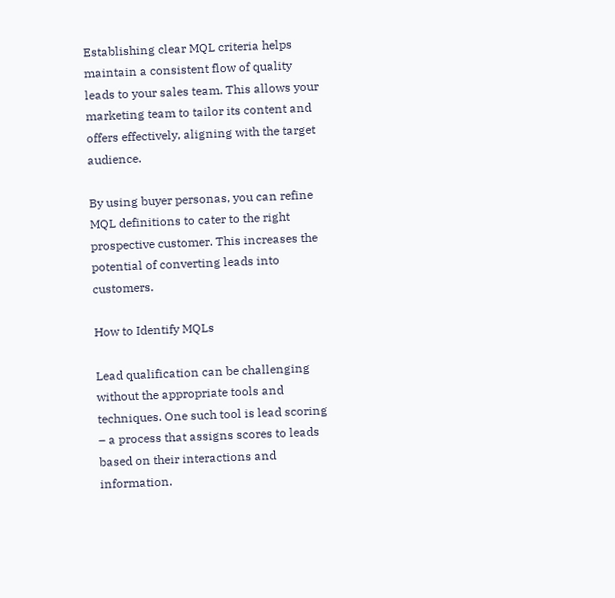Establishing clear MQL criteria helps maintain a consistent flow of quality leads to your sales team. This allows your marketing team to tailor its content and offers effectively, aligning with the target audience.

By using buyer personas, you can refine MQL definitions to cater to the right prospective customer. This increases the potential of converting leads into customers.

How to Identify MQLs

Lead qualification can be challenging without the appropriate tools and techniques. One such tool is lead scoring – a process that assigns scores to leads based on their interactions and information.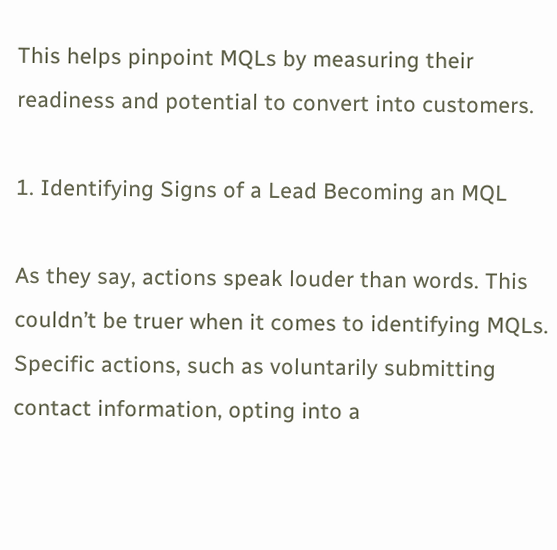This helps pinpoint MQLs by measuring their readiness and potential to convert into customers.

1. Identifying Signs of a Lead Becoming an MQL

As they say, actions speak louder than words. This couldn’t be truer when it comes to identifying MQLs. Specific actions, such as voluntarily submitting contact information, opting into a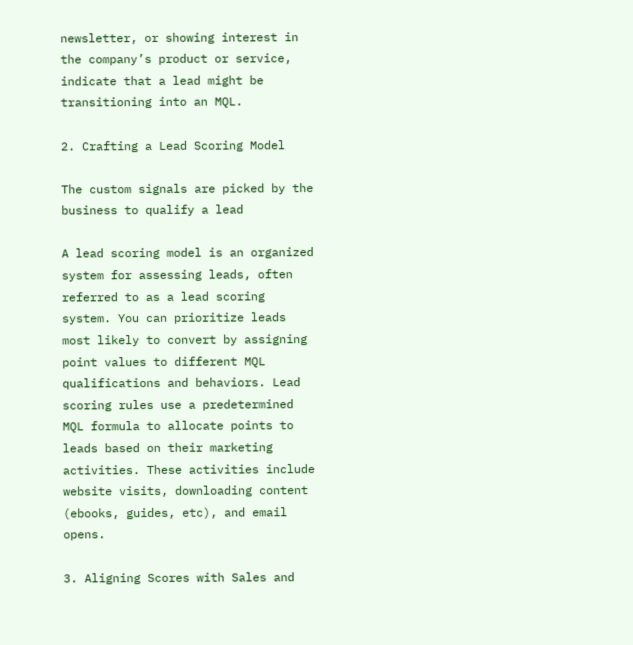newsletter, or showing interest in the company’s product or service, indicate that a lead might be transitioning into an MQL.

2. Crafting a Lead Scoring Model

The custom signals are picked by the business to qualify a lead

A lead scoring model is an organized system for assessing leads, often referred to as a lead scoring system. You can prioritize leads most likely to convert by assigning point values to different MQL qualifications and behaviors. Lead scoring rules use a predetermined MQL formula to allocate points to leads based on their marketing activities. These activities include website visits, downloading content (ebooks, guides, etc), and email opens.

3. Aligning Scores with Sales and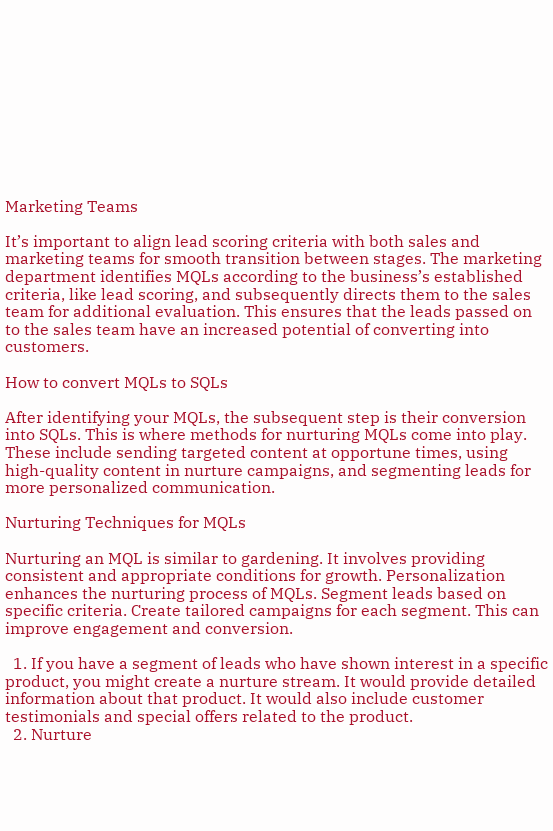Marketing Teams

It’s important to align lead scoring criteria with both sales and marketing teams for smooth transition between stages. The marketing department identifies MQLs according to the business’s established criteria, like lead scoring, and subsequently directs them to the sales team for additional evaluation. This ensures that the leads passed on to the sales team have an increased potential of converting into customers.

How to convert MQLs to SQLs

After identifying your MQLs, the subsequent step is their conversion into SQLs. This is where methods for nurturing MQLs come into play. These include sending targeted content at opportune times, using high-quality content in nurture campaigns, and segmenting leads for more personalized communication.

Nurturing Techniques for MQLs

Nurturing an MQL is similar to gardening. It involves providing consistent and appropriate conditions for growth. Personalization enhances the nurturing process of MQLs. Segment leads based on specific criteria. Create tailored campaigns for each segment. This can improve engagement and conversion.

  1. If you have a segment of leads who have shown interest in a specific product, you might create a nurture stream. It would provide detailed information about that product. It would also include customer testimonials and special offers related to the product.
  2. Nurture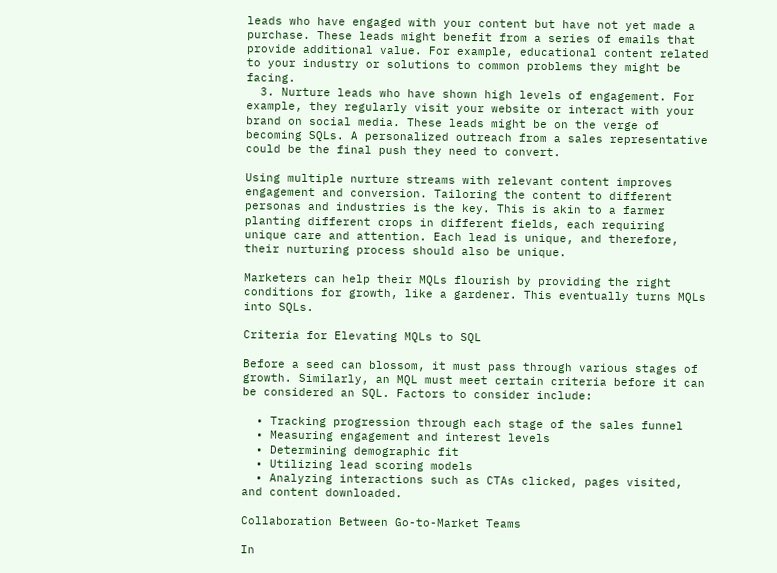leads who have engaged with your content but have not yet made a purchase. These leads might benefit from a series of emails that provide additional value. For example, educational content related to your industry or solutions to common problems they might be facing.
  3. Nurture leads who have shown high levels of engagement. For example, they regularly visit your website or interact with your brand on social media. These leads might be on the verge of becoming SQLs. A personalized outreach from a sales representative could be the final push they need to convert.

Using multiple nurture streams with relevant content improves engagement and conversion. Tailoring the content to different personas and industries is the key. This is akin to a farmer planting different crops in different fields, each requiring unique care and attention. Each lead is unique, and therefore, their nurturing process should also be unique.

Marketers can help their MQLs flourish by providing the right conditions for growth, like a gardener. This eventually turns MQLs into SQLs.

Criteria for Elevating MQLs to SQL

Before a seed can blossom, it must pass through various stages of growth. Similarly, an MQL must meet certain criteria before it can be considered an SQL. Factors to consider include:

  • Tracking progression through each stage of the sales funnel
  • Measuring engagement and interest levels
  • Determining demographic fit
  • Utilizing lead scoring models
  • Analyzing interactions such as CTAs clicked, pages visited, and content downloaded.

Collaboration Between Go-to-Market Teams

In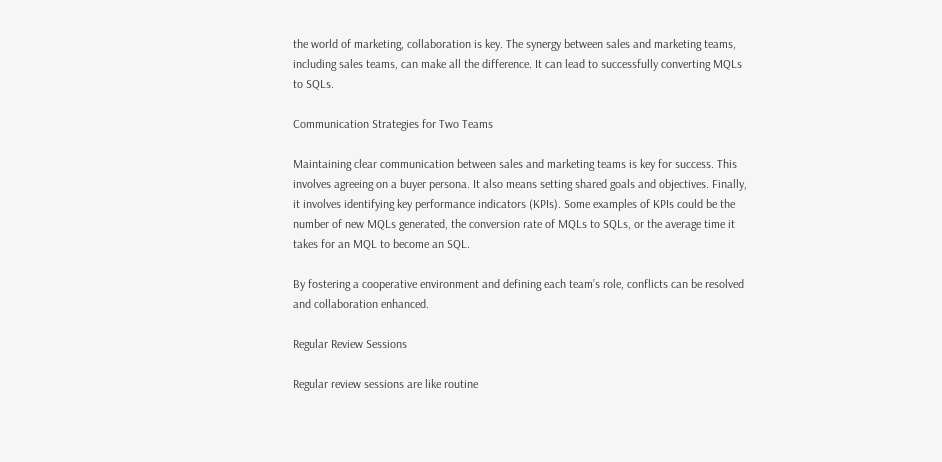the world of marketing, collaboration is key. The synergy between sales and marketing teams, including sales teams, can make all the difference. It can lead to successfully converting MQLs to SQLs.

Communication Strategies for Two Teams

Maintaining clear communication between sales and marketing teams is key for success. This involves agreeing on a buyer persona. It also means setting shared goals and objectives. Finally, it involves identifying key performance indicators (KPIs). Some examples of KPIs could be the number of new MQLs generated, the conversion rate of MQLs to SQLs, or the average time it takes for an MQL to become an SQL.

By fostering a cooperative environment and defining each team’s role, conflicts can be resolved and collaboration enhanced.

Regular Review Sessions

Regular review sessions are like routine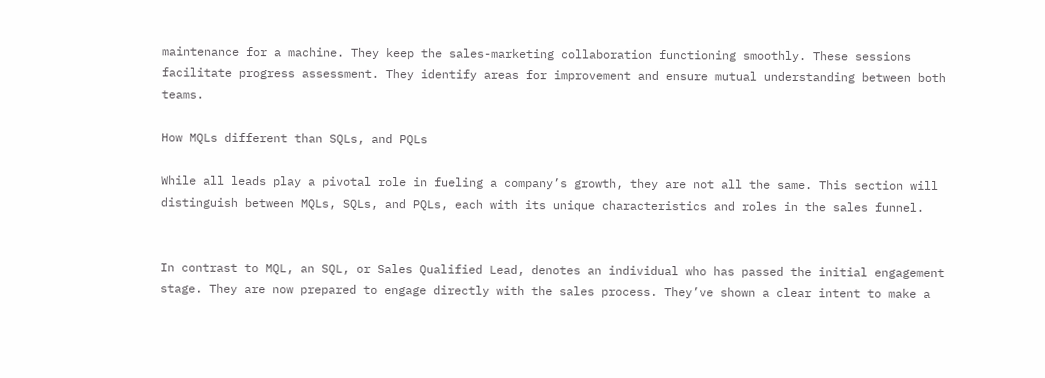maintenance for a machine. They keep the sales-marketing collaboration functioning smoothly. These sessions facilitate progress assessment. They identify areas for improvement and ensure mutual understanding between both teams.

How MQLs different than SQLs, and PQLs

While all leads play a pivotal role in fueling a company’s growth, they are not all the same. This section will distinguish between MQLs, SQLs, and PQLs, each with its unique characteristics and roles in the sales funnel.


In contrast to MQL, an SQL, or Sales Qualified Lead, denotes an individual who has passed the initial engagement stage. They are now prepared to engage directly with the sales process. They’ve shown a clear intent to make a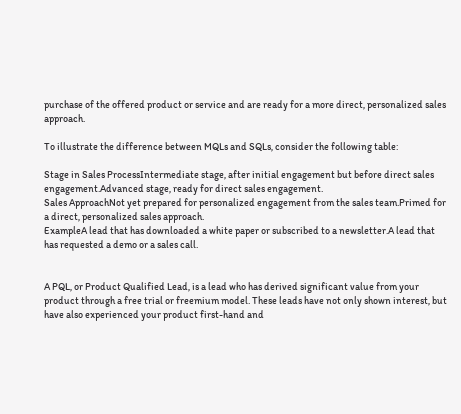purchase of the offered product or service and are ready for a more direct, personalized sales approach.

To illustrate the difference between MQLs and SQLs, consider the following table:

Stage in Sales ProcessIntermediate stage, after initial engagement but before direct sales engagement.Advanced stage, ready for direct sales engagement.
Sales ApproachNot yet prepared for personalized engagement from the sales team.Primed for a direct, personalized sales approach.
ExampleA lead that has downloaded a white paper or subscribed to a newsletter.A lead that has requested a demo or a sales call.


A PQL, or Product Qualified Lead, is a lead who has derived significant value from your product through a free trial or freemium model. These leads have not only shown interest, but have also experienced your product first-hand and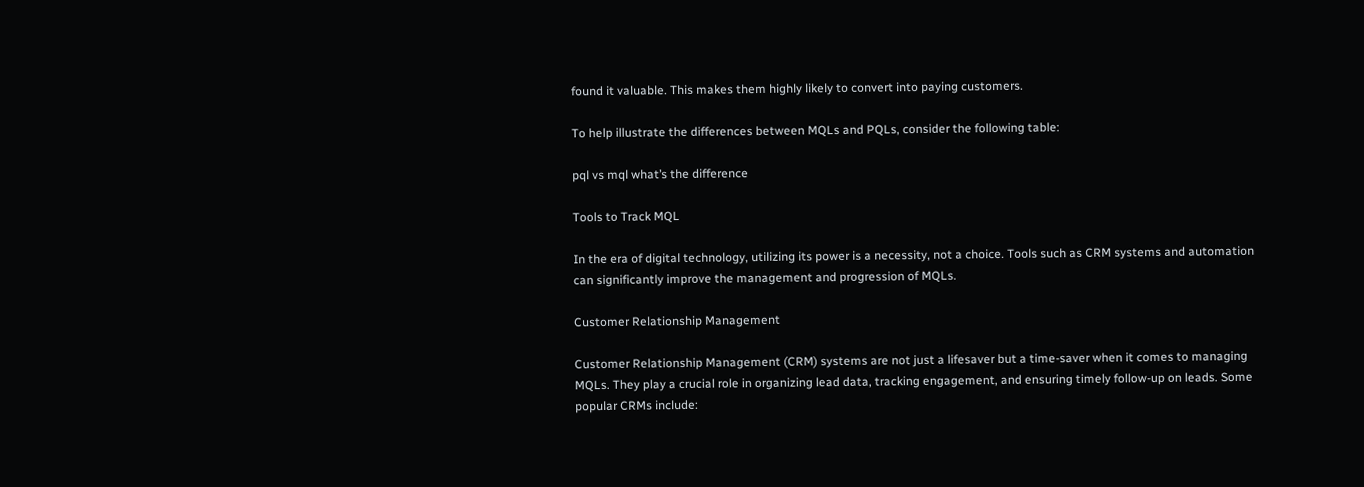found it valuable. This makes them highly likely to convert into paying customers.

To help illustrate the differences between MQLs and PQLs, consider the following table:

pql vs mql what’s the difference

Tools to Track MQL

In the era of digital technology, utilizing its power is a necessity, not a choice. Tools such as CRM systems and automation can significantly improve the management and progression of MQLs.

Customer Relationship Management

Customer Relationship Management (CRM) systems are not just a lifesaver but a time-saver when it comes to managing MQLs. They play a crucial role in organizing lead data, tracking engagement, and ensuring timely follow-up on leads. Some popular CRMs include: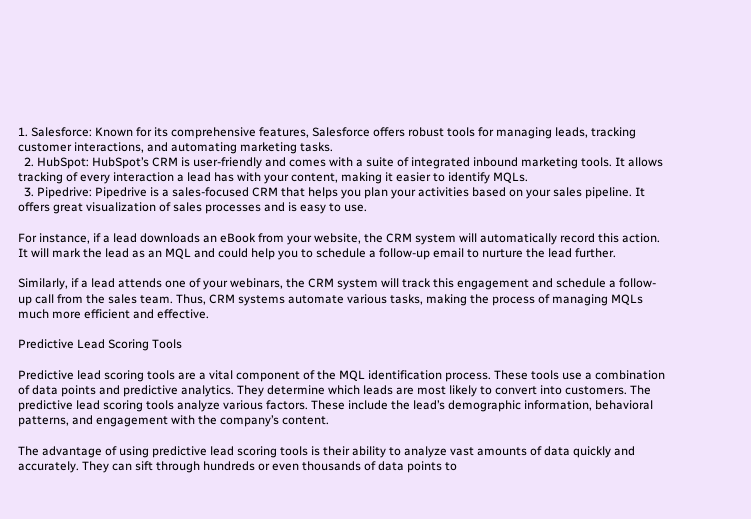1. Salesforce: Known for its comprehensive features, Salesforce offers robust tools for managing leads, tracking customer interactions, and automating marketing tasks.
  2. HubSpot: HubSpot’s CRM is user-friendly and comes with a suite of integrated inbound marketing tools. It allows tracking of every interaction a lead has with your content, making it easier to identify MQLs.
  3. Pipedrive: Pipedrive is a sales-focused CRM that helps you plan your activities based on your sales pipeline. It offers great visualization of sales processes and is easy to use.

For instance, if a lead downloads an eBook from your website, the CRM system will automatically record this action. It will mark the lead as an MQL and could help you to schedule a follow-up email to nurture the lead further.

Similarly, if a lead attends one of your webinars, the CRM system will track this engagement and schedule a follow-up call from the sales team. Thus, CRM systems automate various tasks, making the process of managing MQLs much more efficient and effective.

Predictive Lead Scoring Tools

Predictive lead scoring tools are a vital component of the MQL identification process. These tools use a combination of data points and predictive analytics. They determine which leads are most likely to convert into customers. The predictive lead scoring tools analyze various factors. These include the lead’s demographic information, behavioral patterns, and engagement with the company’s content.

The advantage of using predictive lead scoring tools is their ability to analyze vast amounts of data quickly and accurately. They can sift through hundreds or even thousands of data points to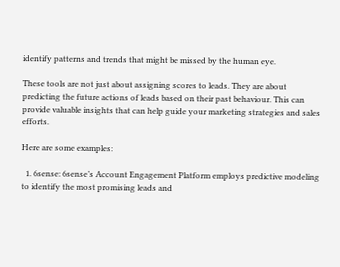identify patterns and trends that might be missed by the human eye.

These tools are not just about assigning scores to leads. They are about predicting the future actions of leads based on their past behaviour. This can provide valuable insights that can help guide your marketing strategies and sales efforts.

Here are some examples:

  1. 6sense: 6sense’s Account Engagement Platform employs predictive modeling to identify the most promising leads and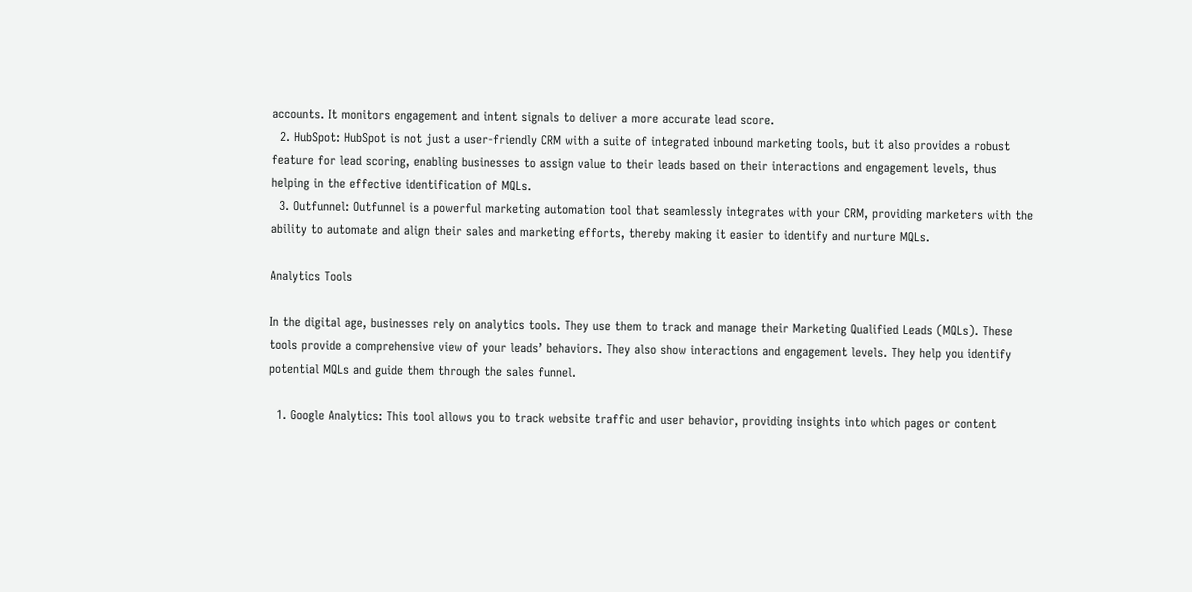accounts. It monitors engagement and intent signals to deliver a more accurate lead score.
  2. HubSpot: HubSpot is not just a user-friendly CRM with a suite of integrated inbound marketing tools, but it also provides a robust feature for lead scoring, enabling businesses to assign value to their leads based on their interactions and engagement levels, thus helping in the effective identification of MQLs.
  3. Outfunnel: Outfunnel is a powerful marketing automation tool that seamlessly integrates with your CRM, providing marketers with the ability to automate and align their sales and marketing efforts, thereby making it easier to identify and nurture MQLs.

Analytics Tools

In the digital age, businesses rely on analytics tools. They use them to track and manage their Marketing Qualified Leads (MQLs). These tools provide a comprehensive view of your leads’ behaviors. They also show interactions and engagement levels. They help you identify potential MQLs and guide them through the sales funnel.

  1. Google Analytics: This tool allows you to track website traffic and user behavior, providing insights into which pages or content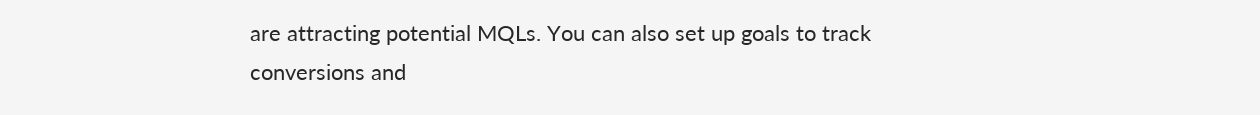are attracting potential MQLs. You can also set up goals to track conversions and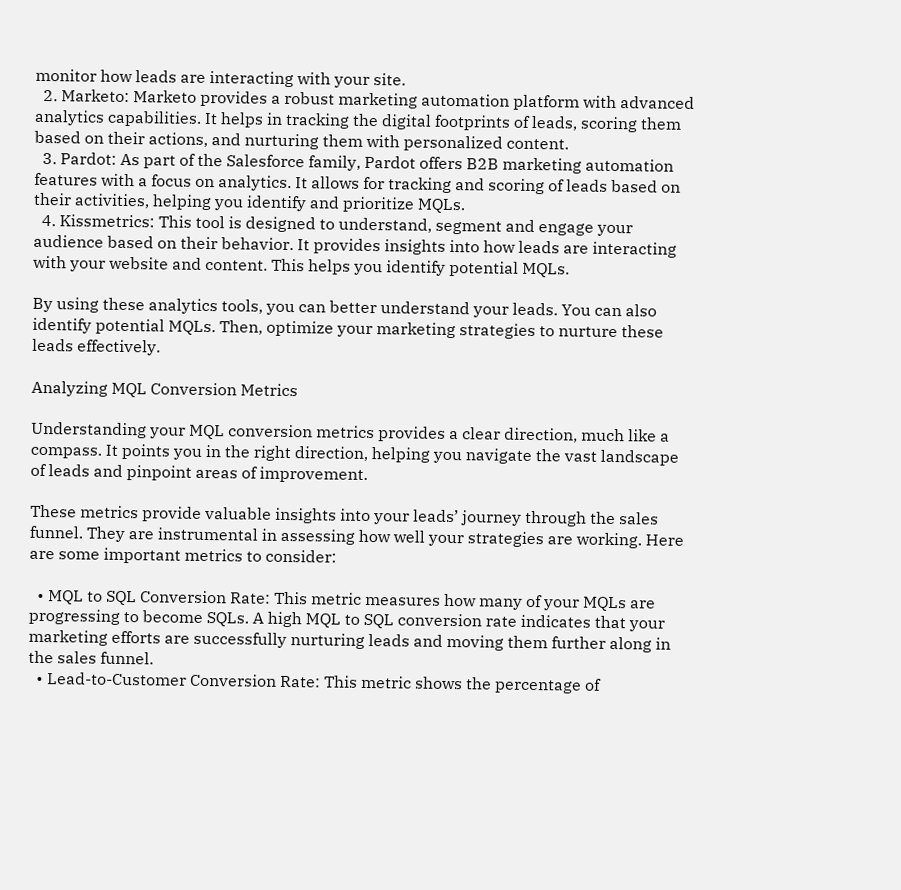monitor how leads are interacting with your site.
  2. Marketo: Marketo provides a robust marketing automation platform with advanced analytics capabilities. It helps in tracking the digital footprints of leads, scoring them based on their actions, and nurturing them with personalized content.
  3. Pardot: As part of the Salesforce family, Pardot offers B2B marketing automation features with a focus on analytics. It allows for tracking and scoring of leads based on their activities, helping you identify and prioritize MQLs.
  4. Kissmetrics: This tool is designed to understand, segment and engage your audience based on their behavior. It provides insights into how leads are interacting with your website and content. This helps you identify potential MQLs.

By using these analytics tools, you can better understand your leads. You can also identify potential MQLs. Then, optimize your marketing strategies to nurture these leads effectively.

Analyzing MQL Conversion Metrics

Understanding your MQL conversion metrics provides a clear direction, much like a compass. It points you in the right direction, helping you navigate the vast landscape of leads and pinpoint areas of improvement.

These metrics provide valuable insights into your leads’ journey through the sales funnel. They are instrumental in assessing how well your strategies are working. Here are some important metrics to consider:

  • MQL to SQL Conversion Rate: This metric measures how many of your MQLs are progressing to become SQLs. A high MQL to SQL conversion rate indicates that your marketing efforts are successfully nurturing leads and moving them further along in the sales funnel.
  • Lead-to-Customer Conversion Rate: This metric shows the percentage of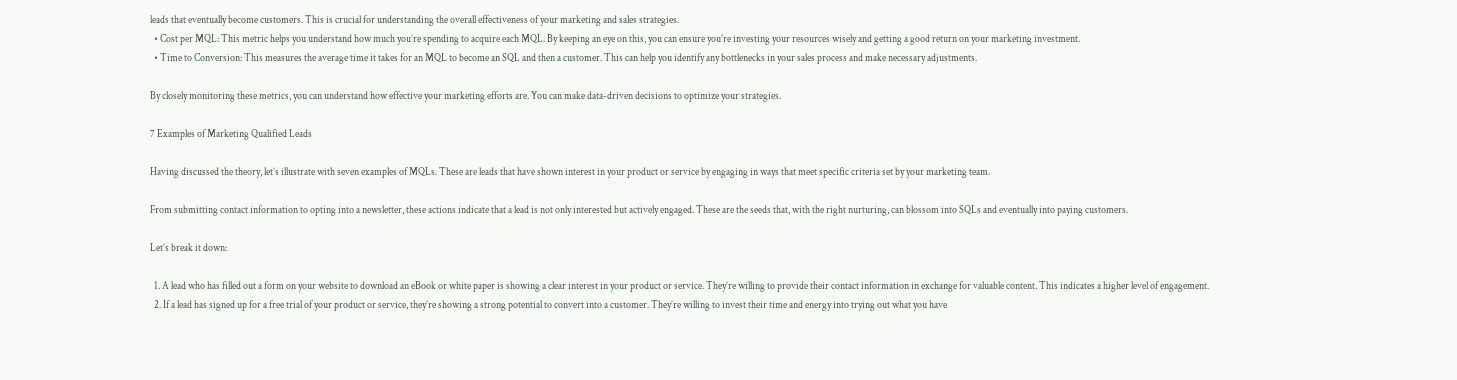leads that eventually become customers. This is crucial for understanding the overall effectiveness of your marketing and sales strategies.
  • Cost per MQL: This metric helps you understand how much you’re spending to acquire each MQL. By keeping an eye on this, you can ensure you’re investing your resources wisely and getting a good return on your marketing investment.
  • Time to Conversion: This measures the average time it takes for an MQL to become an SQL and then a customer. This can help you identify any bottlenecks in your sales process and make necessary adjustments.

By closely monitoring these metrics, you can understand how effective your marketing efforts are. You can make data-driven decisions to optimize your strategies.

7 Examples of Marketing Qualified Leads

Having discussed the theory, let’s illustrate with seven examples of MQLs. These are leads that have shown interest in your product or service by engaging in ways that meet specific criteria set by your marketing team.

From submitting contact information to opting into a newsletter, these actions indicate that a lead is not only interested but actively engaged. These are the seeds that, with the right nurturing, can blossom into SQLs and eventually into paying customers.

Let’s break it down:

  1. A lead who has filled out a form on your website to download an eBook or white paper is showing a clear interest in your product or service. They’re willing to provide their contact information in exchange for valuable content. This indicates a higher level of engagement.
  2. If a lead has signed up for a free trial of your product or service, they’re showing a strong potential to convert into a customer. They’re willing to invest their time and energy into trying out what you have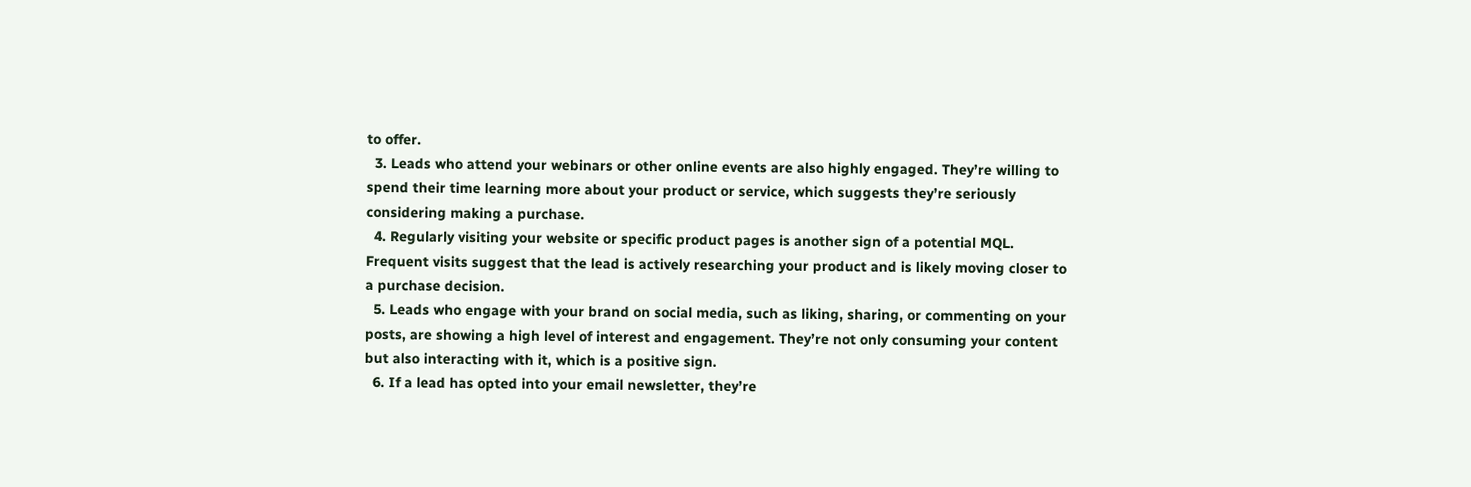to offer.
  3. Leads who attend your webinars or other online events are also highly engaged. They’re willing to spend their time learning more about your product or service, which suggests they’re seriously considering making a purchase.
  4. Regularly visiting your website or specific product pages is another sign of a potential MQL. Frequent visits suggest that the lead is actively researching your product and is likely moving closer to a purchase decision.
  5. Leads who engage with your brand on social media, such as liking, sharing, or commenting on your posts, are showing a high level of interest and engagement. They’re not only consuming your content but also interacting with it, which is a positive sign.
  6. If a lead has opted into your email newsletter, they’re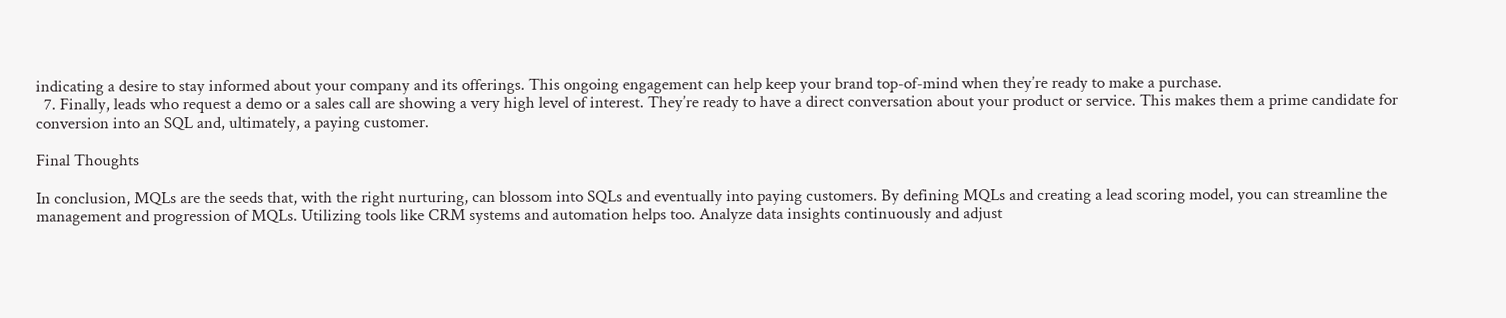indicating a desire to stay informed about your company and its offerings. This ongoing engagement can help keep your brand top-of-mind when they’re ready to make a purchase.
  7. Finally, leads who request a demo or a sales call are showing a very high level of interest. They’re ready to have a direct conversation about your product or service. This makes them a prime candidate for conversion into an SQL and, ultimately, a paying customer.

Final Thoughts

In conclusion, MQLs are the seeds that, with the right nurturing, can blossom into SQLs and eventually into paying customers. By defining MQLs and creating a lead scoring model, you can streamline the management and progression of MQLs. Utilizing tools like CRM systems and automation helps too. Analyze data insights continuously and adjust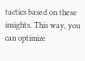tactics based on these insights. This way, you can optimize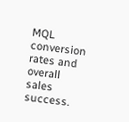MQL conversion rates and overall sales success.